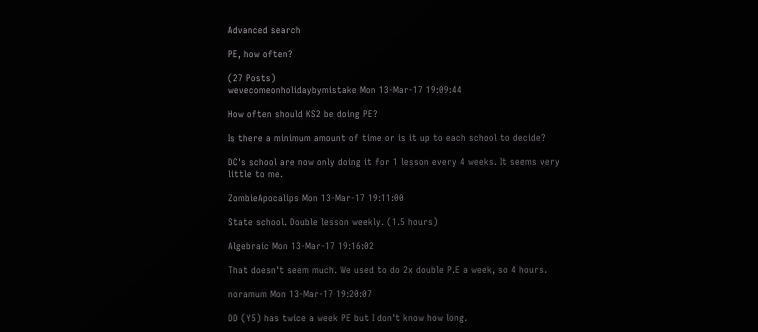Advanced search

PE, how often?

(27 Posts)
wevecomeonholidaybymistake Mon 13-Mar-17 19:09:44

How often should KS2 be doing PE?

Is there a minimum amount of time or is it up to each school to decide?

DC's school are now only doing it for 1 lesson every 4 weeks. It seems very little to me.

ZombieApocalips Mon 13-Mar-17 19:11:00

State school. Double lesson weekly. (1.5 hours)

Algebraic Mon 13-Mar-17 19:16:02

That doesn't seem much. We used to do 2x double P.E a week, so 4 hours.

noramum Mon 13-Mar-17 19:20:07

DD (Y5) has twice a week PE but I don't know how long.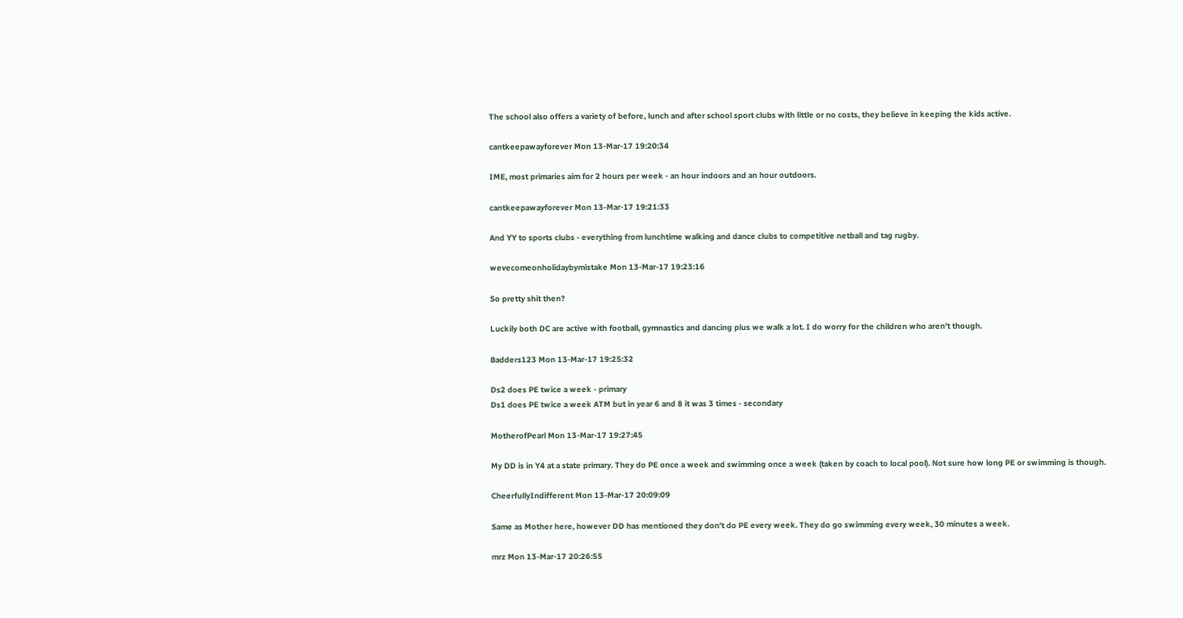The school also offers a variety of before, lunch and after school sport clubs with little or no costs, they believe in keeping the kids active.

cantkeepawayforever Mon 13-Mar-17 19:20:34

IME, most primaries aim for 2 hours per week - an hour indoors and an hour outdoors.

cantkeepawayforever Mon 13-Mar-17 19:21:33

And YY to sports clubs - everything from lunchtime walking and dance clubs to competitive netball and tag rugby.

wevecomeonholidaybymistake Mon 13-Mar-17 19:23:16

So pretty shit then?

Luckily both DC are active with football, gymnastics and dancing plus we walk a lot. I do worry for the children who aren't though.

Badders123 Mon 13-Mar-17 19:25:32

Ds2 does PE twice a week - primary
Ds1 does PE twice a week ATM but in year 6 and 8 it was 3 times - secondary

MotherofPearl Mon 13-Mar-17 19:27:45

My DD is in Y4 at a state primary. They do PE once a week and swimming once a week (taken by coach to local pool). Not sure how long PE or swimming is though.

CheerfullyIndifferent Mon 13-Mar-17 20:09:09

Same as Mother here, however DD has mentioned they don't do PE every week. They do go swimming every week, 30 minutes a week.

mrz Mon 13-Mar-17 20:26:55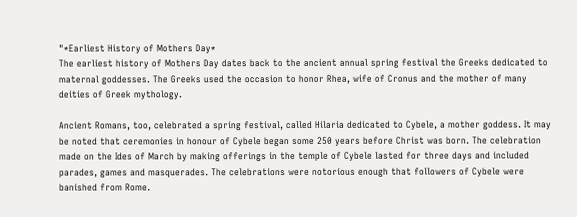"*Earliest History of Mothers Day*
The earliest history of Mothers Day dates back to the ancient annual spring festival the Greeks dedicated to maternal goddesses. The Greeks used the occasion to honor Rhea, wife of Cronus and the mother of many deities of Greek mythology.

Ancient Romans, too, celebrated a spring festival, called Hilaria dedicated to Cybele, a mother goddess. It may be noted that ceremonies in honour of Cybele began some 250 years before Christ was born. The celebration made on the Ides of March by making offerings in the temple of Cybele lasted for three days and included parades, games and masquerades. The celebrations were notorious enough that followers of Cybele were banished from Rome.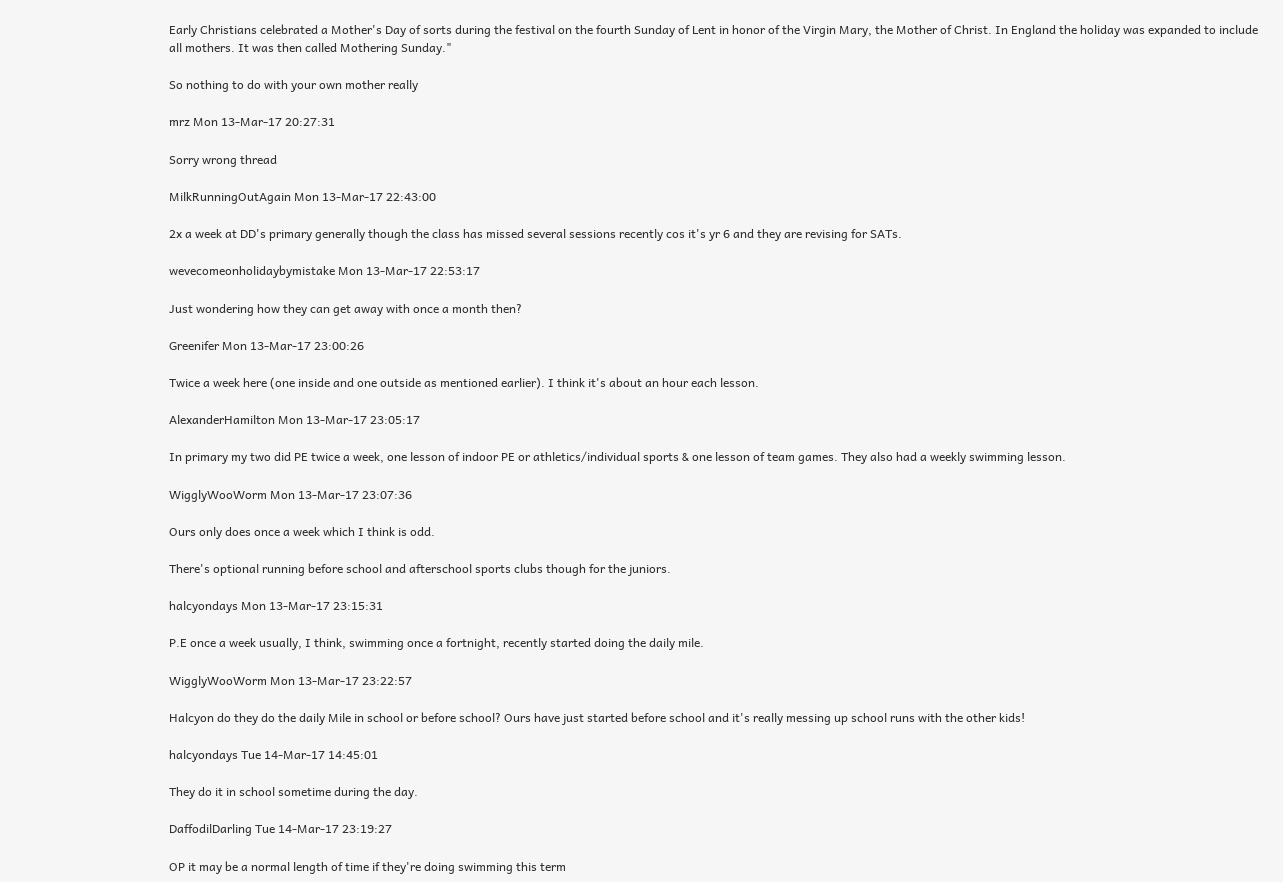Early Christians celebrated a Mother's Day of sorts during the festival on the fourth Sunday of Lent in honor of the Virgin Mary, the Mother of Christ. In England the holiday was expanded to include all mothers. It was then called Mothering Sunday."

So nothing to do with your own mother really

mrz Mon 13-Mar-17 20:27:31

Sorry wrong thread

MilkRunningOutAgain Mon 13-Mar-17 22:43:00

2x a week at DD's primary generally though the class has missed several sessions recently cos it's yr 6 and they are revising for SATs.

wevecomeonholidaybymistake Mon 13-Mar-17 22:53:17

Just wondering how they can get away with once a month then?

Greenifer Mon 13-Mar-17 23:00:26

Twice a week here (one inside and one outside as mentioned earlier). I think it's about an hour each lesson.

AlexanderHamilton Mon 13-Mar-17 23:05:17

In primary my two did PE twice a week, one lesson of indoor PE or athletics/individual sports & one lesson of team games. They also had a weekly swimming lesson.

WigglyWooWorm Mon 13-Mar-17 23:07:36

Ours only does once a week which I think is odd.

There's optional running before school and afterschool sports clubs though for the juniors.

halcyondays Mon 13-Mar-17 23:15:31

P.E once a week usually, I think, swimming once a fortnight, recently started doing the daily mile.

WigglyWooWorm Mon 13-Mar-17 23:22:57

Halcyon do they do the daily Mile in school or before school? Ours have just started before school and it's really messing up school runs with the other kids!

halcyondays Tue 14-Mar-17 14:45:01

They do it in school sometime during the day.

DaffodilDarling Tue 14-Mar-17 23:19:27

OP it may be a normal length of time if they're doing swimming this term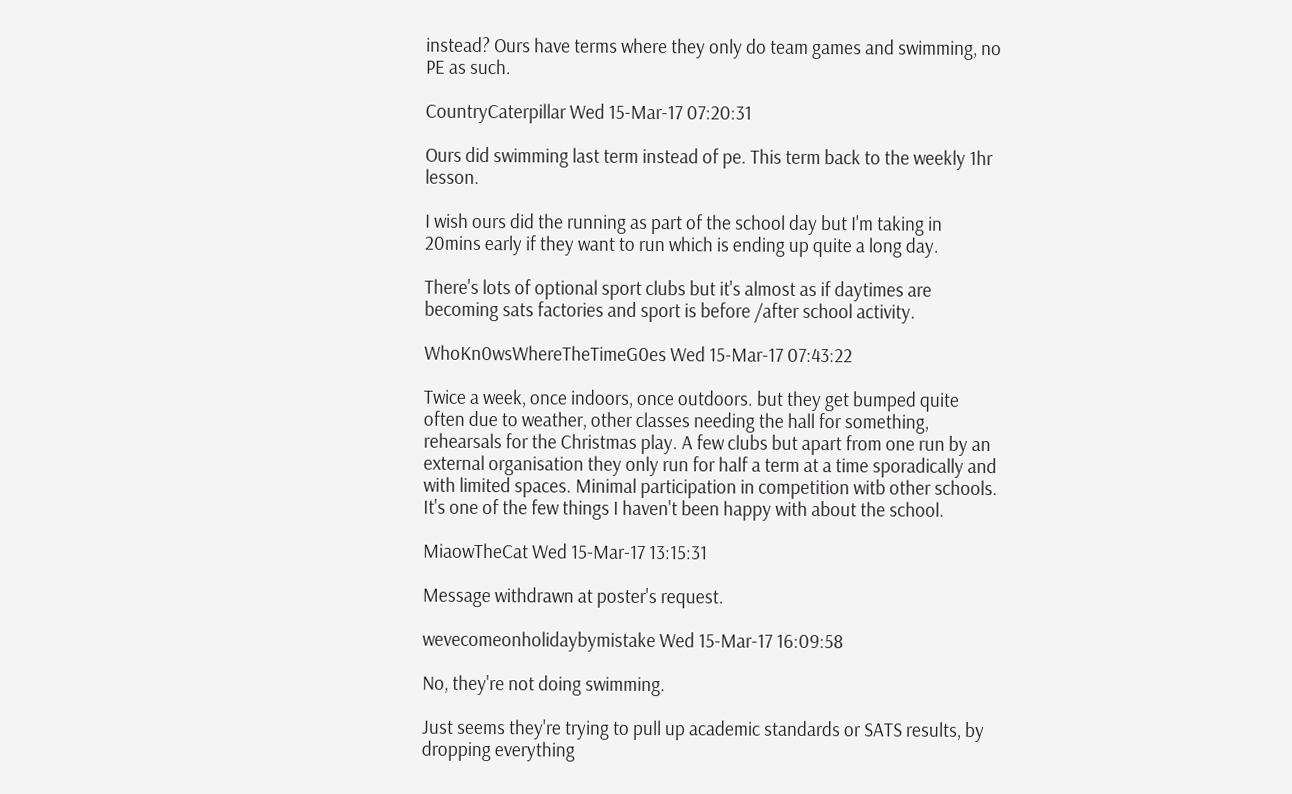instead? Ours have terms where they only do team games and swimming, no PE as such.

CountryCaterpillar Wed 15-Mar-17 07:20:31

Ours did swimming last term instead of pe. This term back to the weekly 1hr lesson.

I wish ours did the running as part of the school day but I'm taking in 20mins early if they want to run which is ending up quite a long day.

There's lots of optional sport clubs but it's almost as if daytimes are becoming sats factories and sport is before /after school activity.

WhoKn0wsWhereTheTimeG0es Wed 15-Mar-17 07:43:22

Twice a week, once indoors, once outdoors. but they get bumped quite often due to weather, other classes needing the hall for something, rehearsals for the Christmas play. A few clubs but apart from one run by an external organisation they only run for half a term at a time sporadically and with limited spaces. Minimal participation in competition witb other schools. It's one of the few things I haven't been happy with about the school.

MiaowTheCat Wed 15-Mar-17 13:15:31

Message withdrawn at poster's request.

wevecomeonholidaybymistake Wed 15-Mar-17 16:09:58

No, they're not doing swimming.

Just seems they're trying to pull up academic standards or SATS results, by dropping everything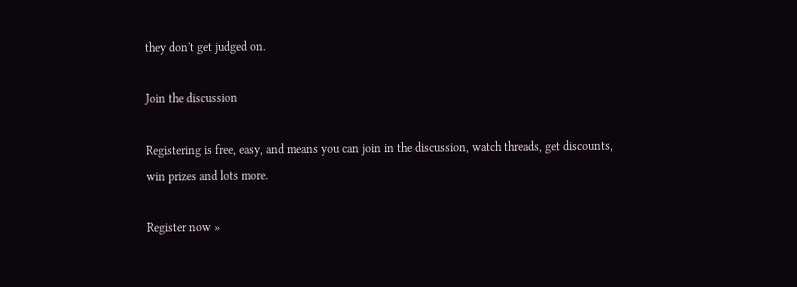they don't get judged on.

Join the discussion

Registering is free, easy, and means you can join in the discussion, watch threads, get discounts, win prizes and lots more.

Register now »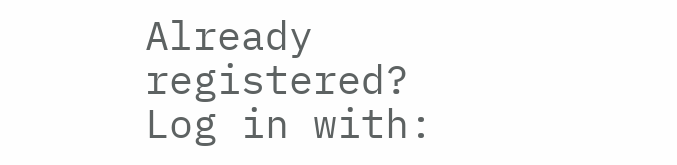Already registered? Log in with: